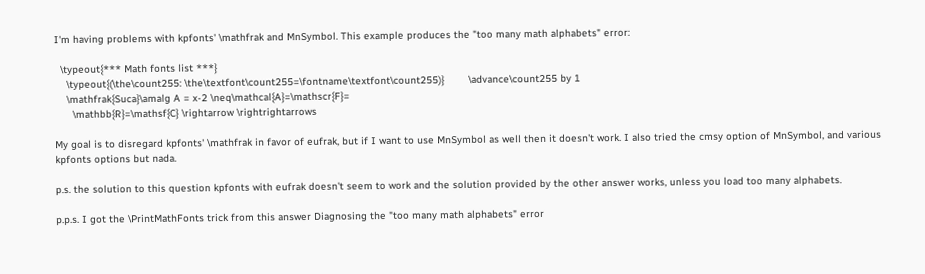I'm having problems with kpfonts' \mathfrak and MnSymbol. This example produces the "too many math alphabets" error:

  \typeout{*** Math fonts list ***}
    \typeout{(\the\count255: \the\textfont\count255=\fontname\textfont\count255)}        \advance\count255 by 1
    \mathfrak{Suca}\amalg A = x-2 \neq\mathcal{A}=\mathscr{F}=
      \mathbb{R}=\mathsf{C} \rightarrow \rightrightarrows

My goal is to disregard kpfonts' \mathfrak in favor of eufrak, but if I want to use MnSymbol as well then it doesn't work. I also tried the cmsy option of MnSymbol, and various kpfonts options but nada.

p.s. the solution to this question kpfonts with eufrak doesn't seem to work and the solution provided by the other answer works, unless you load too many alphabets.

p.p.s. I got the \PrintMathFonts trick from this answer Diagnosing the "too many math alphabets" error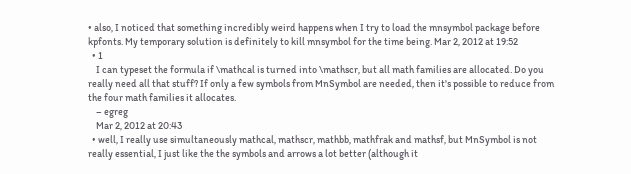• also, I noticed that something incredibly weird happens when I try to load the mnsymbol package before kpfonts. My temporary solution is definitely to kill mnsymbol for the time being. Mar 2, 2012 at 19:52
  • 1
    I can typeset the formula if \mathcal is turned into \mathscr, but all math families are allocated. Do you really need all that stuff? If only a few symbols from MnSymbol are needed, then it's possible to reduce from the four math families it allocates.
    – egreg
    Mar 2, 2012 at 20:43
  • well, I really use simultaneously mathcal, mathscr, mathbb, mathfrak and mathsf, but MnSymbol is not really essential, I just like the the symbols and arrows a lot better (although it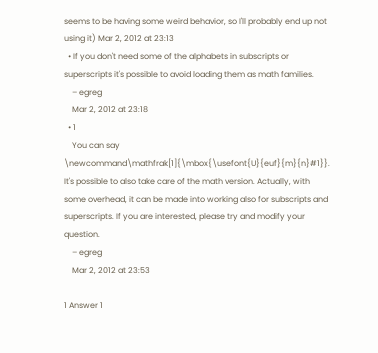seems to be having some weird behavior, so I'll probably end up not using it) Mar 2, 2012 at 23:13
  • If you don't need some of the alphabets in subscripts or superscripts it's possible to avoid loading them as math families.
    – egreg
    Mar 2, 2012 at 23:18
  • 1
    You can say \newcommand\mathfrak[1]{\mbox{\usefont{U}{euf}{m}{n}#1}}. It's possible to also take care of the math version. Actually, with some overhead, it can be made into working also for subscripts and superscripts. If you are interested, please try and modify your question.
    – egreg
    Mar 2, 2012 at 23:53

1 Answer 1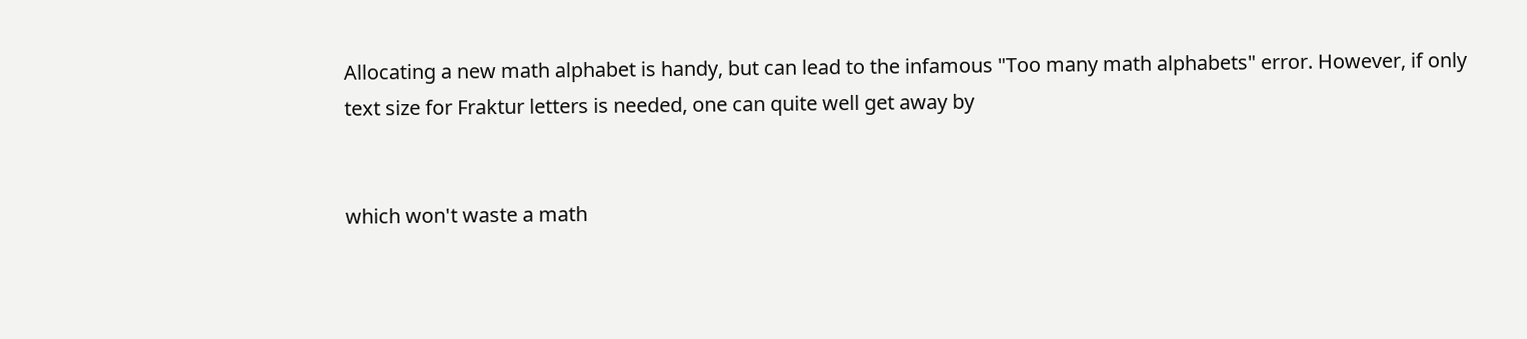Allocating a new math alphabet is handy, but can lead to the infamous "Too many math alphabets" error. However, if only text size for Fraktur letters is needed, one can quite well get away by


which won't waste a math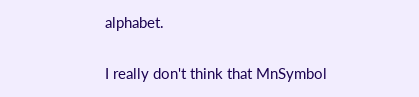alphabet.

I really don't think that MnSymbol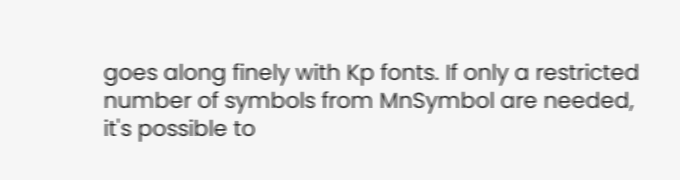goes along finely with Kp fonts. If only a restricted number of symbols from MnSymbol are needed, it's possible to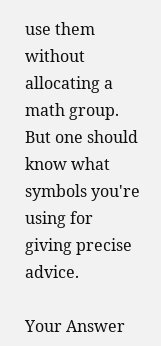use them without allocating a math group. But one should know what symbols you're using for giving precise advice.

Your Answer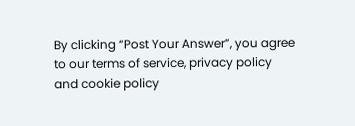By clicking “Post Your Answer”, you agree to our terms of service, privacy policy and cookie policy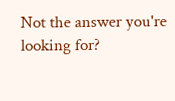Not the answer you're looking for?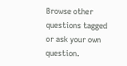Browse other questions tagged or ask your own question.